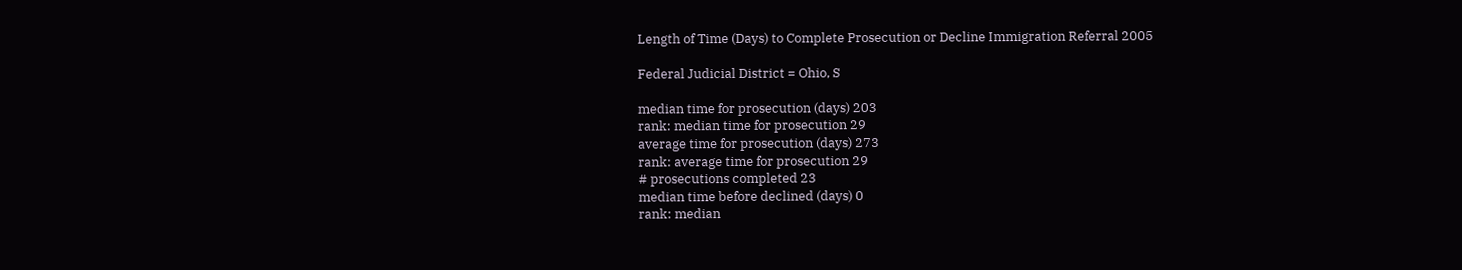Length of Time (Days) to Complete Prosecution or Decline Immigration Referral 2005

Federal Judicial District = Ohio, S

median time for prosecution (days) 203
rank: median time for prosecution 29
average time for prosecution (days) 273
rank: average time for prosecution 29
# prosecutions completed 23
median time before declined (days) 0
rank: median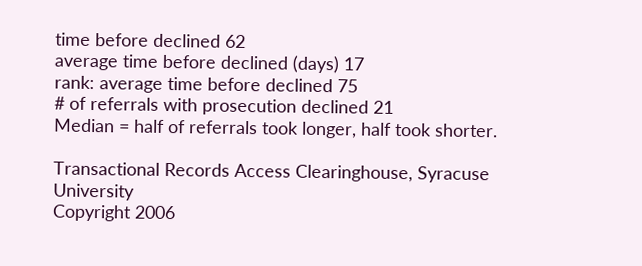time before declined 62
average time before declined (days) 17
rank: average time before declined 75
# of referrals with prosecution declined 21
Median = half of referrals took longer, half took shorter.

Transactional Records Access Clearinghouse, Syracuse University
Copyright 2006